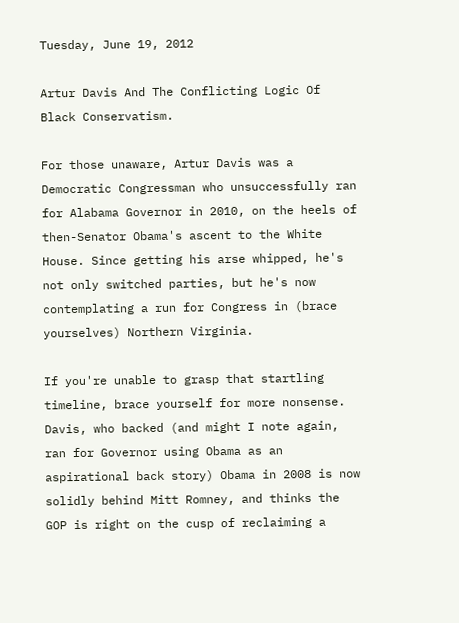Tuesday, June 19, 2012

Artur Davis And The Conflicting Logic Of Black Conservatism.

For those unaware, Artur Davis was a Democratic Congressman who unsuccessfully ran for Alabama Governor in 2010, on the heels of then-Senator Obama's ascent to the White House. Since getting his arse whipped, he's not only switched parties, but he's now contemplating a run for Congress in (brace yourselves) Northern Virginia.

If you're unable to grasp that startling timeline, brace yourself for more nonsense. Davis, who backed (and might I note again, ran for Governor using Obama as an aspirational back story) Obama in 2008 is now solidly behind Mitt Romney, and thinks the GOP is right on the cusp of reclaiming a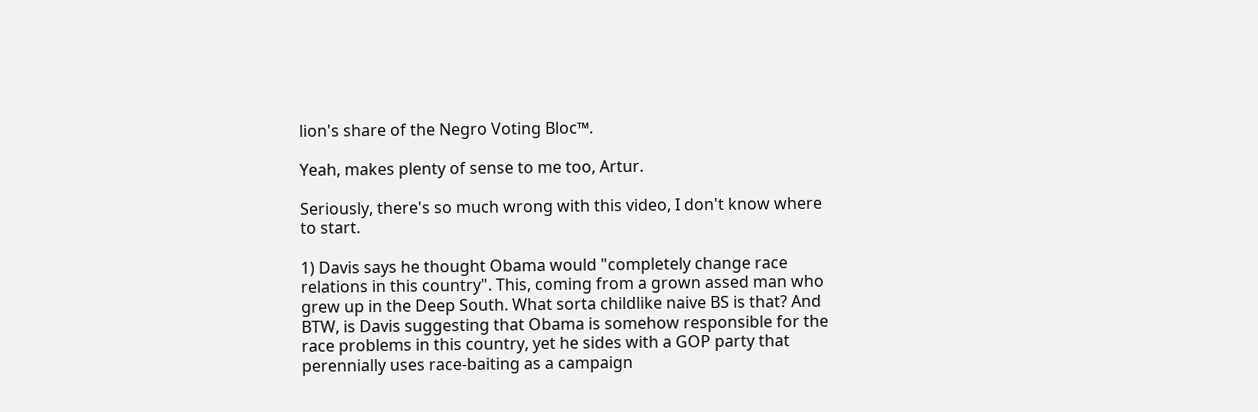lion's share of the Negro Voting Bloc™.

Yeah, makes plenty of sense to me too, Artur.

Seriously, there's so much wrong with this video, I don't know where to start.

1) Davis says he thought Obama would "completely change race relations in this country". This, coming from a grown assed man who grew up in the Deep South. What sorta childlike naive BS is that? And BTW, is Davis suggesting that Obama is somehow responsible for the race problems in this country, yet he sides with a GOP party that perennially uses race-baiting as a campaign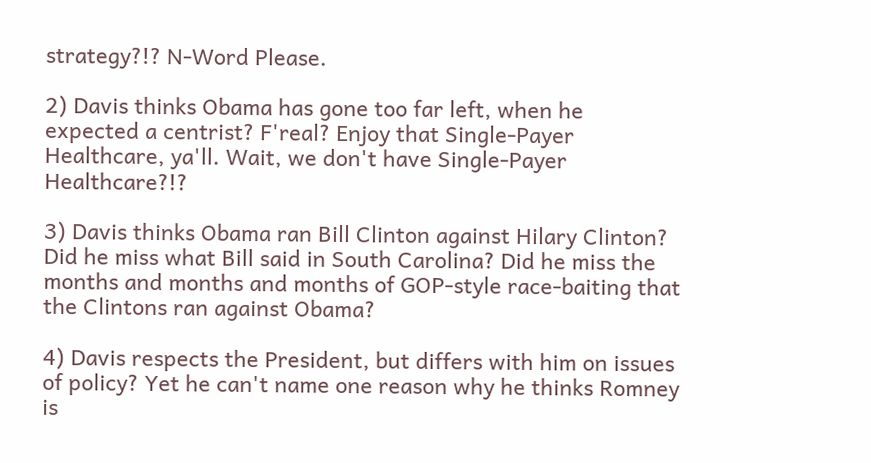strategy?!? N-Word Please.

2) Davis thinks Obama has gone too far left, when he expected a centrist? F'real? Enjoy that Single-Payer Healthcare, ya'll. Wait, we don't have Single-Payer Healthcare?!?

3) Davis thinks Obama ran Bill Clinton against Hilary Clinton? Did he miss what Bill said in South Carolina? Did he miss the months and months and months of GOP-style race-baiting that the Clintons ran against Obama?

4) Davis respects the President, but differs with him on issues of policy? Yet he can't name one reason why he thinks Romney is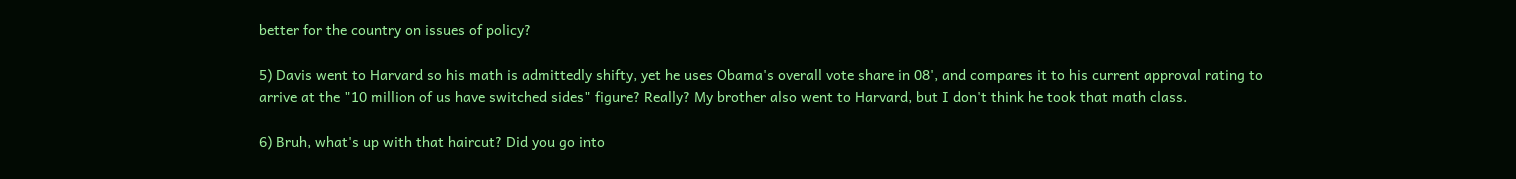better for the country on issues of policy?

5) Davis went to Harvard so his math is admittedly shifty, yet he uses Obama's overall vote share in 08', and compares it to his current approval rating to arrive at the "10 million of us have switched sides" figure? Really? My brother also went to Harvard, but I don't think he took that math class.

6) Bruh, what's up with that haircut? Did you go into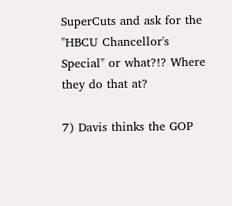SuperCuts and ask for the "HBCU Chancellor's Special" or what?!? Where they do that at?

7) Davis thinks the GOP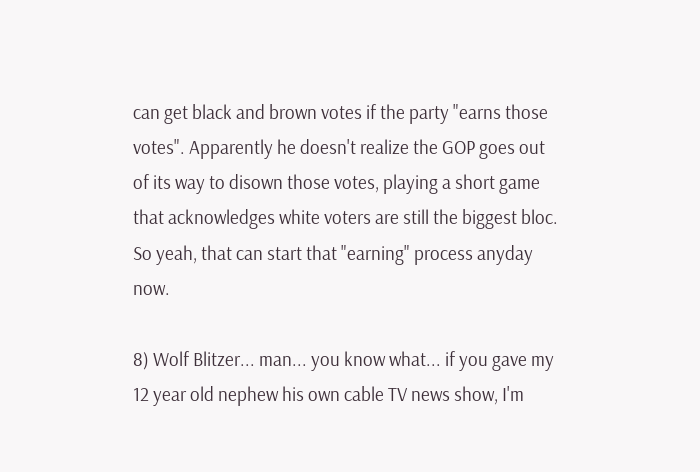can get black and brown votes if the party "earns those votes". Apparently he doesn't realize the GOP goes out of its way to disown those votes, playing a short game that acknowledges white voters are still the biggest bloc. So yeah, that can start that "earning" process anyday now.

8) Wolf Blitzer... man... you know what... if you gave my 12 year old nephew his own cable TV news show, I'm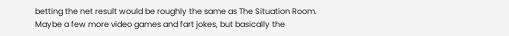betting the net result would be roughly the same as The Situation Room. Maybe a few more video games and fart jokes, but basically the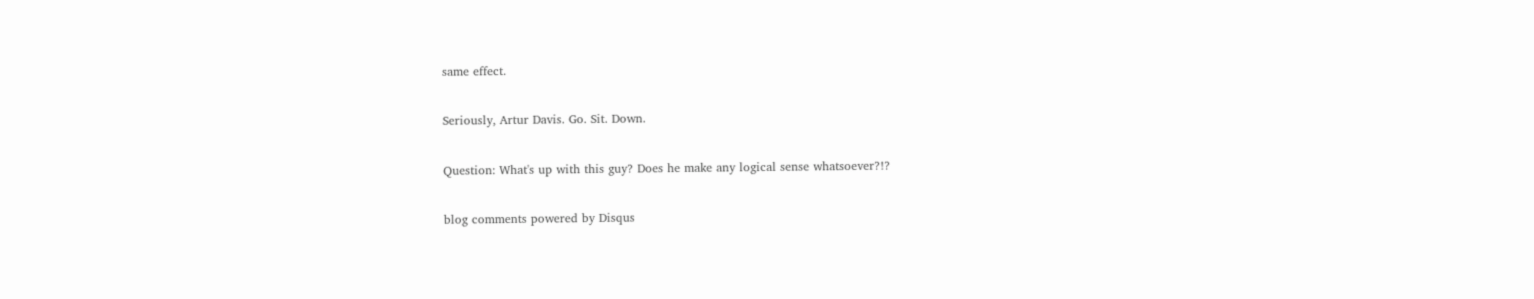same effect.

Seriously, Artur Davis. Go. Sit. Down.

Question: What's up with this guy? Does he make any logical sense whatsoever?!?

blog comments powered by Disqus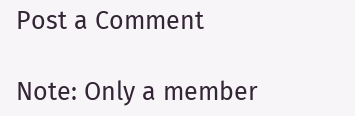Post a Comment

Note: Only a member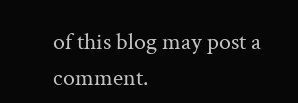of this blog may post a comment.